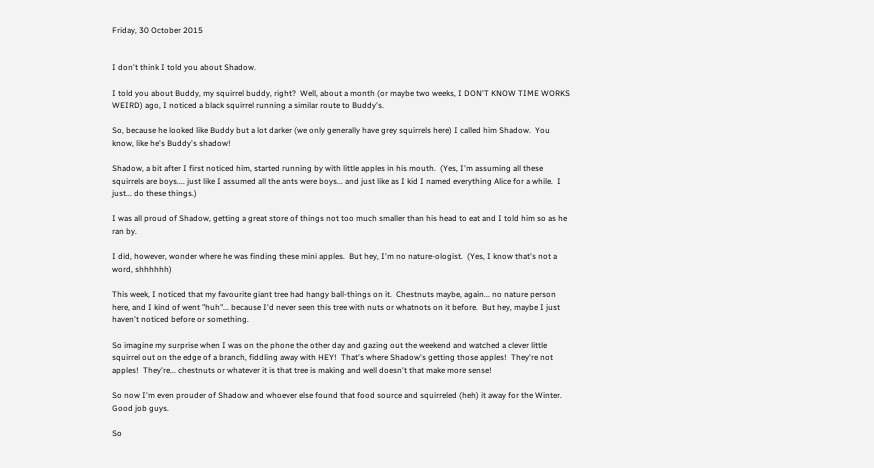Friday, 30 October 2015


I don't think I told you about Shadow.

I told you about Buddy, my squirrel buddy, right?  Well, about a month (or maybe two weeks, I DON'T KNOW TIME WORKS WEIRD) ago, I noticed a black squirrel running a similar route to Buddy's.

So, because he looked like Buddy but a lot darker (we only generally have grey squirrels here) I called him Shadow.  You know, like he's Buddy's shadow!

Shadow, a bit after I first noticed him, started running by with little apples in his mouth.  (Yes, I'm assuming all these squirrels are boys.... just like I assumed all the ants were boys... and just like as I kid I named everything Alice for a while.  I just... do these things.)

I was all proud of Shadow, getting a great store of things not too much smaller than his head to eat and I told him so as he ran by.

I did, however, wonder where he was finding these mini apples.  But hey, I'm no nature-ologist.  (Yes, I know that's not a word, shhhhhh)

This week, I noticed that my favourite giant tree had hangy ball-things on it.  Chestnuts maybe, again... no nature person here, and I kind of went "huh"... because I'd never seen this tree with nuts or whatnots on it before.  But hey, maybe I just haven't noticed before or something.

So imagine my surprise when I was on the phone the other day and gazing out the weekend and watched a clever little squirrel out on the edge of a branch, fiddling away with HEY!  That's where Shadow's getting those apples!  They're not apples!  They're... chestnuts or whatever it is that tree is making and well doesn't that make more sense!

So now I'm even prouder of Shadow and whoever else found that food source and squirreled (heh) it away for the Winter.  Good job guys.

So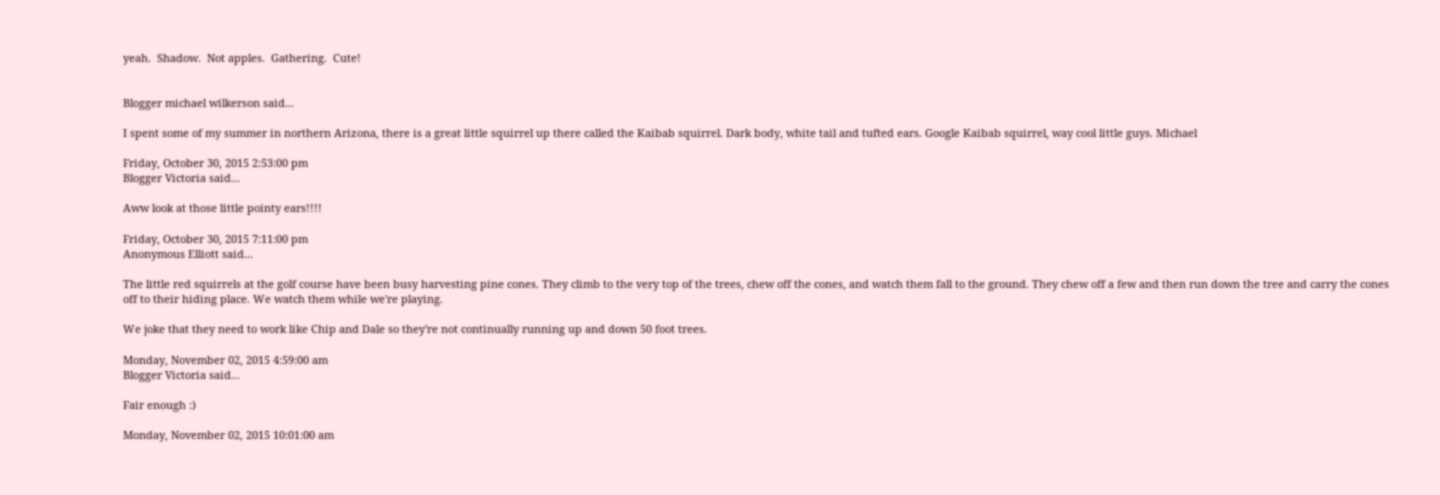yeah.  Shadow.  Not apples.  Gathering.  Cute!


Blogger michael wilkerson said...

I spent some of my summer in northern Arizona, there is a great little squirrel up there called the Kaibab squirrel. Dark body, white tail and tufted ears. Google Kaibab squirrel, way cool little guys. Michael

Friday, October 30, 2015 2:53:00 pm
Blogger Victoria said...

Aww look at those little pointy ears!!!!

Friday, October 30, 2015 7:11:00 pm
Anonymous Elliott said...

The little red squirrels at the golf course have been busy harvesting pine cones. They climb to the very top of the trees, chew off the cones, and watch them fall to the ground. They chew off a few and then run down the tree and carry the cones off to their hiding place. We watch them while we're playing.

We joke that they need to work like Chip and Dale so they're not continually running up and down 50 foot trees.

Monday, November 02, 2015 4:59:00 am
Blogger Victoria said...

Fair enough :)

Monday, November 02, 2015 10:01:00 am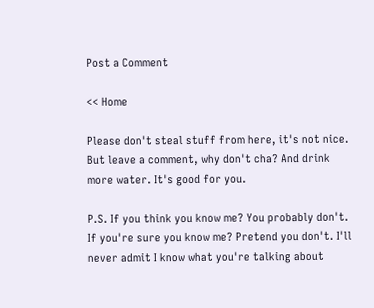Post a Comment

<< Home

Please don't steal stuff from here, it's not nice. But leave a comment, why don't cha? And drink more water. It's good for you.

P.S. If you think you know me? You probably don't. If you're sure you know me? Pretend you don't. I'll never admit I know what you're talking about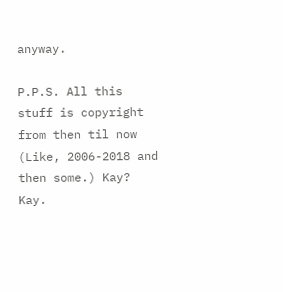anyway.

P.P.S. All this stuff is copyright from then til now (Like, 2006-2018 and then some.) Kay? Kay.